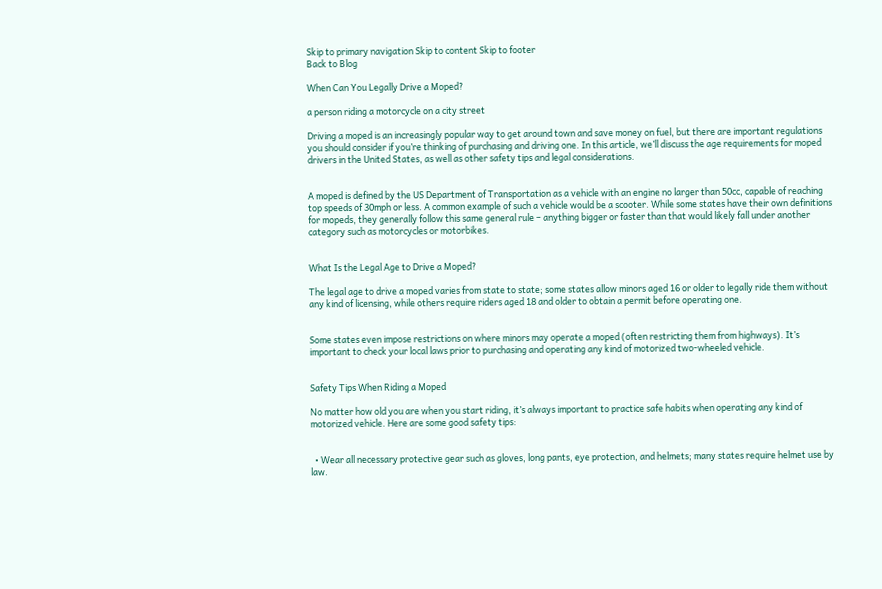Skip to primary navigation Skip to content Skip to footer
Back to Blog

When Can You Legally Drive a Moped?

a person riding a motorcycle on a city street

Driving a moped is an increasingly popular way to get around town and save money on fuel, but there are important regulations you should consider if you’re thinking of purchasing and driving one. In this article, we’ll discuss the age requirements for moped drivers in the United States, as well as other safety tips and legal considerations.


A moped is defined by the US Department of Transportation as a vehicle with an engine no larger than 50cc, capable of reaching top speeds of 30mph or less. A common example of such a vehicle would be a scooter. While some states have their own definitions for mopeds, they generally follow this same general rule – anything bigger or faster than that would likely fall under another category such as motorcycles or motorbikes.


What Is the Legal Age to Drive a Moped?

The legal age to drive a moped varies from state to state; some states allow minors aged 16 or older to legally ride them without any kind of licensing, while others require riders aged 18 and older to obtain a permit before operating one.


Some states even impose restrictions on where minors may operate a moped (often restricting them from highways). It’s important to check your local laws prior to purchasing and operating any kind of motorized two-wheeled vehicle.


Safety Tips When Riding a Moped

No matter how old you are when you start riding, it’s always important to practice safe habits when operating any kind of motorized vehicle. Here are some good safety tips:


  • Wear all necessary protective gear such as gloves, long pants, eye protection, and helmets; many states require helmet use by law.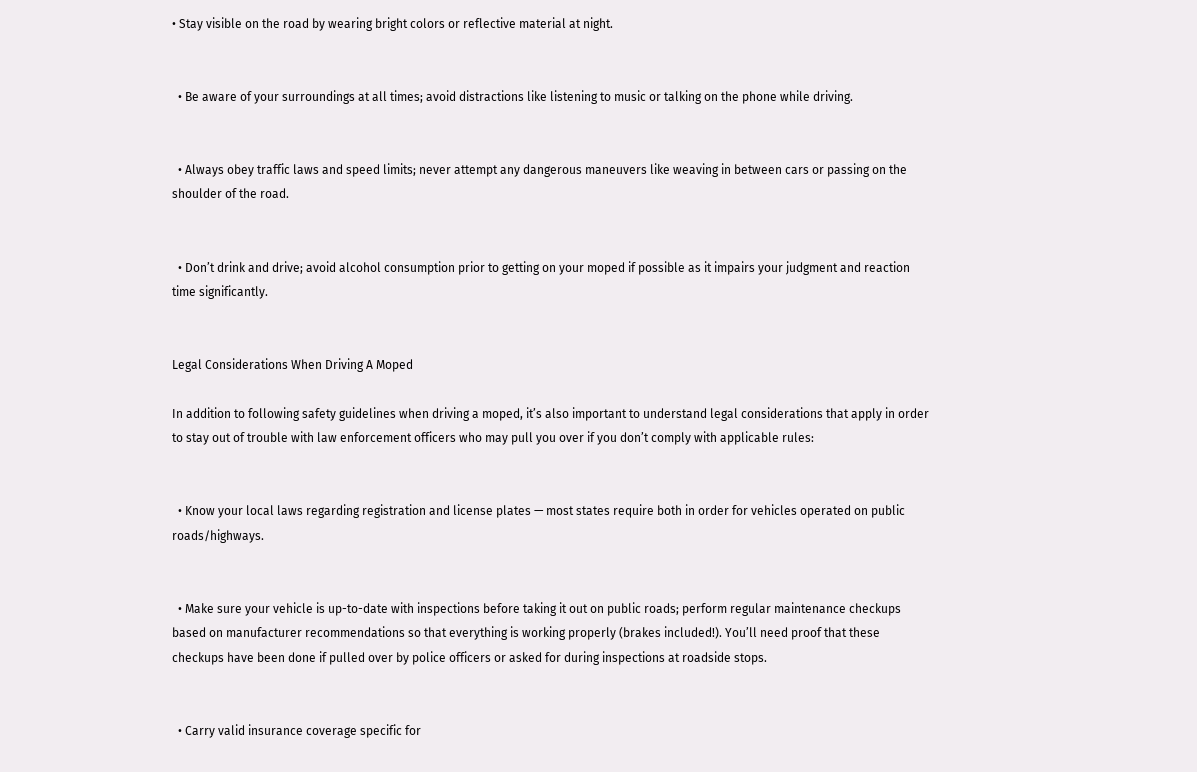• Stay visible on the road by wearing bright colors or reflective material at night.


  • Be aware of your surroundings at all times; avoid distractions like listening to music or talking on the phone while driving.


  • Always obey traffic laws and speed limits; never attempt any dangerous maneuvers like weaving in between cars or passing on the shoulder of the road.


  • Don’t drink and drive; avoid alcohol consumption prior to getting on your moped if possible as it impairs your judgment and reaction time significantly.


Legal Considerations When Driving A Moped

In addition to following safety guidelines when driving a moped, it’s also important to understand legal considerations that apply in order to stay out of trouble with law enforcement officers who may pull you over if you don’t comply with applicable rules:


  • Know your local laws regarding registration and license plates — most states require both in order for vehicles operated on public roads/highways.


  • Make sure your vehicle is up-to-date with inspections before taking it out on public roads; perform regular maintenance checkups based on manufacturer recommendations so that everything is working properly (brakes included!). You’ll need proof that these checkups have been done if pulled over by police officers or asked for during inspections at roadside stops.


  • Carry valid insurance coverage specific for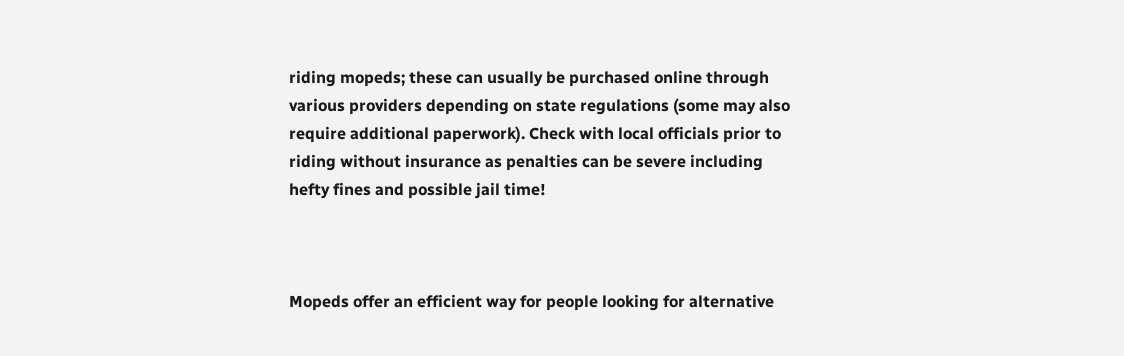riding mopeds; these can usually be purchased online through various providers depending on state regulations (some may also require additional paperwork). Check with local officials prior to riding without insurance as penalties can be severe including hefty fines and possible jail time!



Mopeds offer an efficient way for people looking for alternative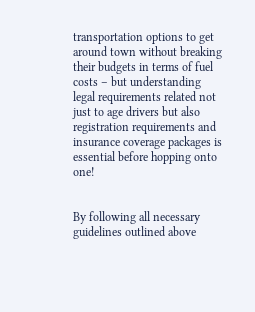transportation options to get around town without breaking their budgets in terms of fuel costs – but understanding legal requirements related not just to age drivers but also registration requirements and insurance coverage packages is essential before hopping onto one!


By following all necessary guidelines outlined above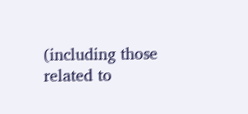(including those related to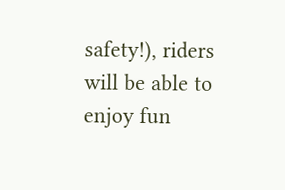safety!), riders will be able to enjoy fun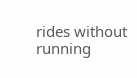rides without running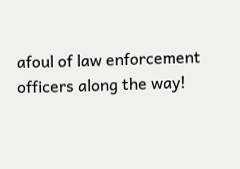afoul of law enforcement officers along the way!